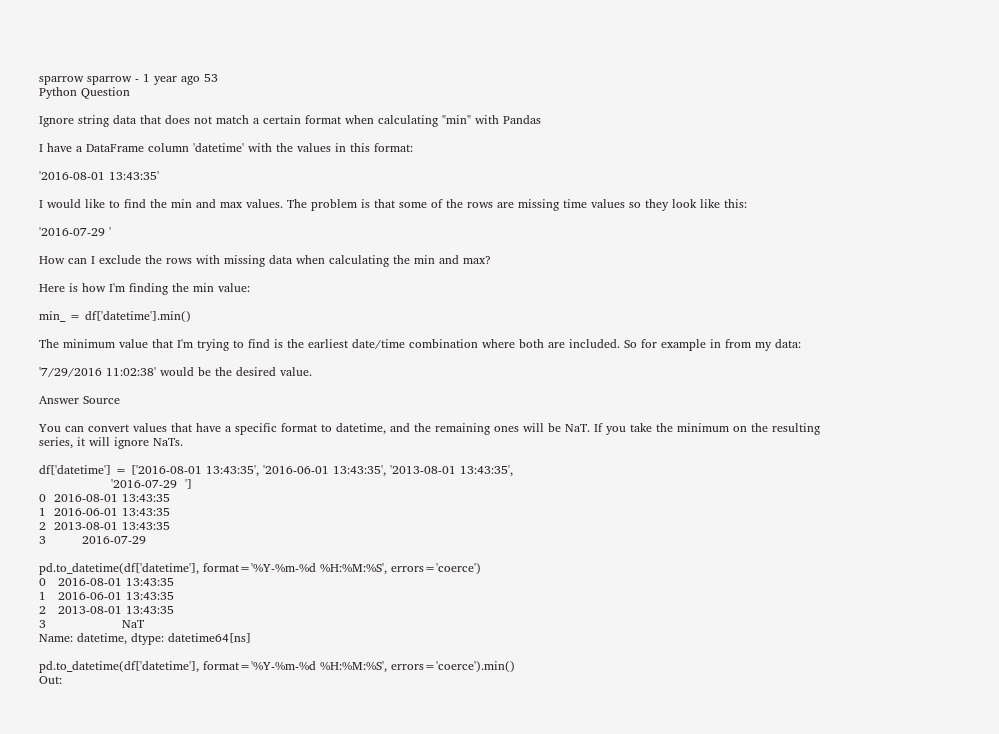sparrow sparrow - 1 year ago 53
Python Question

Ignore string data that does not match a certain format when calculating "min" with Pandas

I have a DataFrame column 'datetime' with the values in this format:

'2016-08-01 13:43:35'

I would like to find the min and max values. The problem is that some of the rows are missing time values so they look like this:

'2016-07-29 '

How can I exclude the rows with missing data when calculating the min and max?

Here is how I'm finding the min value:

min_ = df['datetime'].min()

The minimum value that I'm trying to find is the earliest date/time combination where both are included. So for example in from my data:

'7/29/2016 11:02:38' would be the desired value.

Answer Source

You can convert values that have a specific format to datetime, and the remaining ones will be NaT. If you take the minimum on the resulting series, it will ignore NaTs.

df['datetime'] = ['2016-08-01 13:43:35', '2016-06-01 13:43:35', '2013-08-01 13:43:35',
                  '2016-07-29  ']
0  2016-08-01 13:43:35
1  2016-06-01 13:43:35
2  2013-08-01 13:43:35
3         2016-07-29

pd.to_datetime(df['datetime'], format='%Y-%m-%d %H:%M:%S', errors='coerce')
0   2016-08-01 13:43:35
1   2016-06-01 13:43:35
2   2013-08-01 13:43:35
3                   NaT
Name: datetime, dtype: datetime64[ns]

pd.to_datetime(df['datetime'], format='%Y-%m-%d %H:%M:%S', errors='coerce').min()
Out: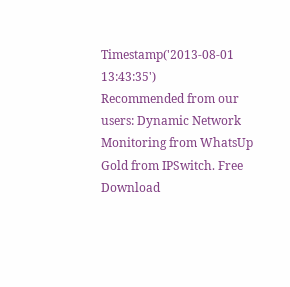Timestamp('2013-08-01 13:43:35')
Recommended from our users: Dynamic Network Monitoring from WhatsUp Gold from IPSwitch. Free Download